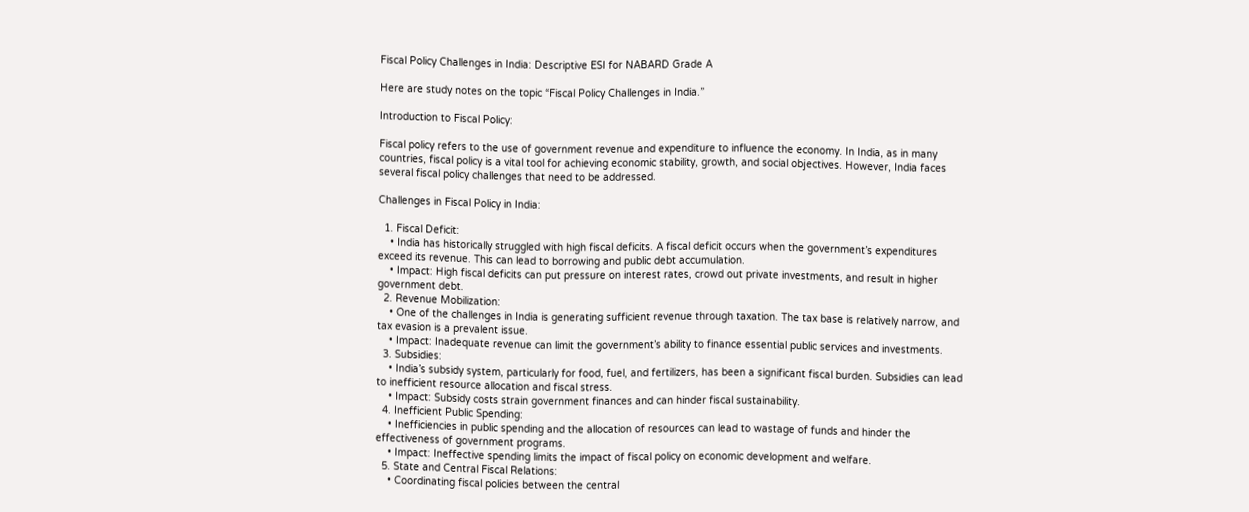Fiscal Policy Challenges in India: Descriptive ESI for NABARD Grade A

Here are study notes on the topic “Fiscal Policy Challenges in India.”

Introduction to Fiscal Policy:

Fiscal policy refers to the use of government revenue and expenditure to influence the economy. In India, as in many countries, fiscal policy is a vital tool for achieving economic stability, growth, and social objectives. However, India faces several fiscal policy challenges that need to be addressed.

Challenges in Fiscal Policy in India:

  1. Fiscal Deficit:
    • India has historically struggled with high fiscal deficits. A fiscal deficit occurs when the government’s expenditures exceed its revenue. This can lead to borrowing and public debt accumulation.
    • Impact: High fiscal deficits can put pressure on interest rates, crowd out private investments, and result in higher government debt.
  2. Revenue Mobilization:
    • One of the challenges in India is generating sufficient revenue through taxation. The tax base is relatively narrow, and tax evasion is a prevalent issue.
    • Impact: Inadequate revenue can limit the government’s ability to finance essential public services and investments.
  3. Subsidies:
    • India’s subsidy system, particularly for food, fuel, and fertilizers, has been a significant fiscal burden. Subsidies can lead to inefficient resource allocation and fiscal stress.
    • Impact: Subsidy costs strain government finances and can hinder fiscal sustainability.
  4. Inefficient Public Spending:
    • Inefficiencies in public spending and the allocation of resources can lead to wastage of funds and hinder the effectiveness of government programs.
    • Impact: Ineffective spending limits the impact of fiscal policy on economic development and welfare.
  5. State and Central Fiscal Relations:
    • Coordinating fiscal policies between the central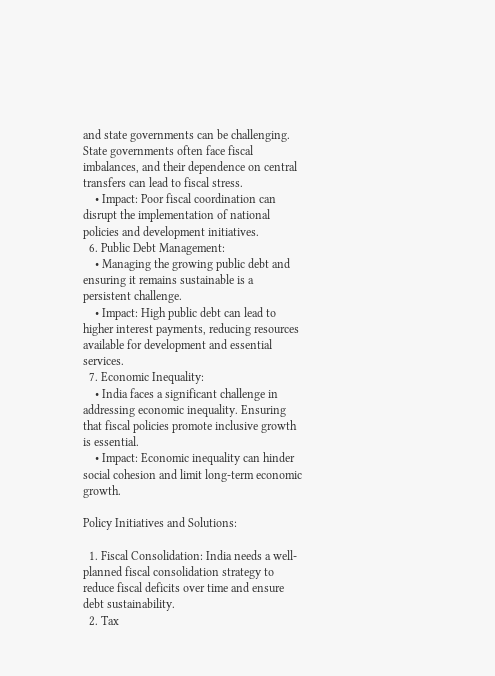and state governments can be challenging. State governments often face fiscal imbalances, and their dependence on central transfers can lead to fiscal stress.
    • Impact: Poor fiscal coordination can disrupt the implementation of national policies and development initiatives.
  6. Public Debt Management:
    • Managing the growing public debt and ensuring it remains sustainable is a persistent challenge.
    • Impact: High public debt can lead to higher interest payments, reducing resources available for development and essential services.
  7. Economic Inequality:
    • India faces a significant challenge in addressing economic inequality. Ensuring that fiscal policies promote inclusive growth is essential.
    • Impact: Economic inequality can hinder social cohesion and limit long-term economic growth.

Policy Initiatives and Solutions:

  1. Fiscal Consolidation: India needs a well-planned fiscal consolidation strategy to reduce fiscal deficits over time and ensure debt sustainability.
  2. Tax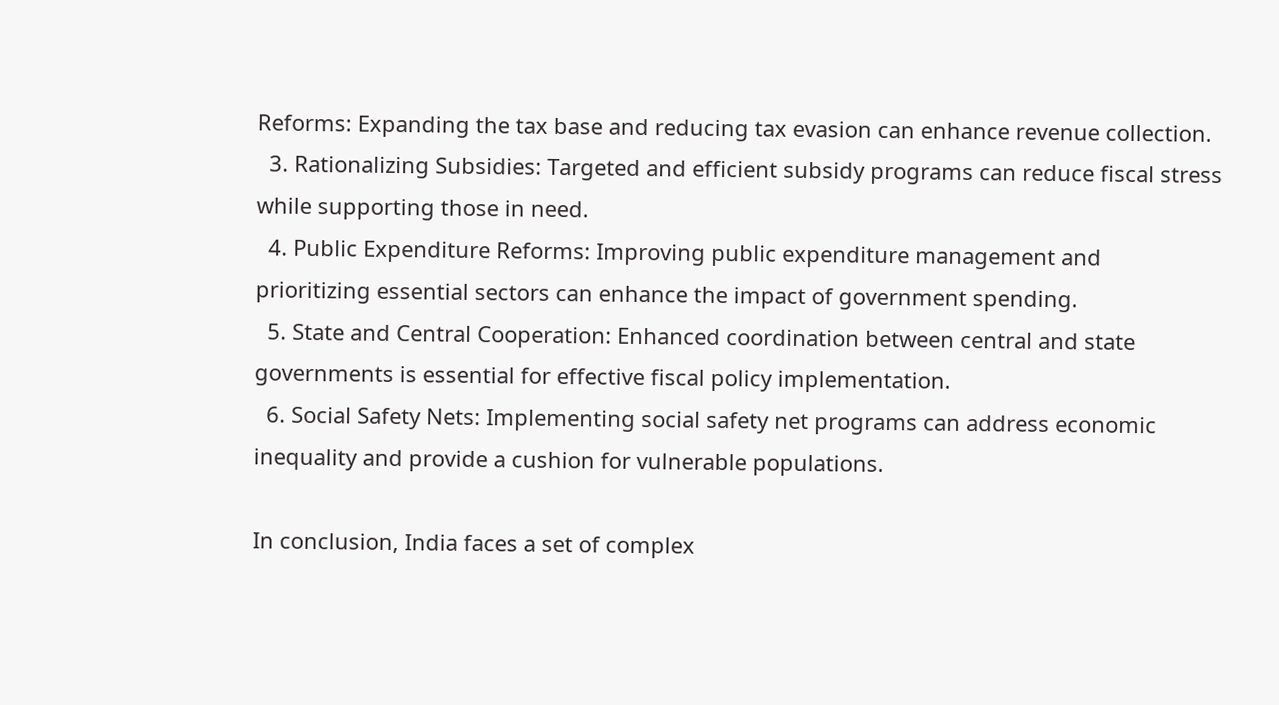Reforms: Expanding the tax base and reducing tax evasion can enhance revenue collection.
  3. Rationalizing Subsidies: Targeted and efficient subsidy programs can reduce fiscal stress while supporting those in need.
  4. Public Expenditure Reforms: Improving public expenditure management and prioritizing essential sectors can enhance the impact of government spending.
  5. State and Central Cooperation: Enhanced coordination between central and state governments is essential for effective fiscal policy implementation.
  6. Social Safety Nets: Implementing social safety net programs can address economic inequality and provide a cushion for vulnerable populations.

In conclusion, India faces a set of complex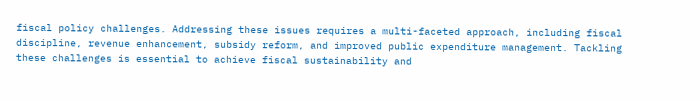fiscal policy challenges. Addressing these issues requires a multi-faceted approach, including fiscal discipline, revenue enhancement, subsidy reform, and improved public expenditure management. Tackling these challenges is essential to achieve fiscal sustainability and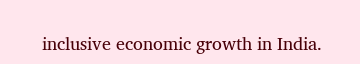inclusive economic growth in India.